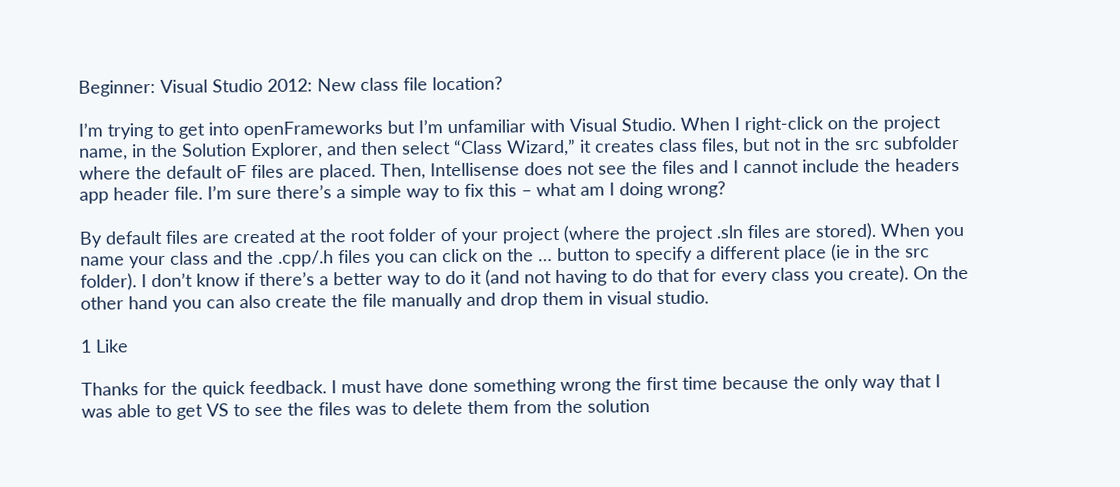Beginner: Visual Studio 2012: New class file location?

I’m trying to get into openFrameworks but I’m unfamiliar with Visual Studio. When I right-click on the project name, in the Solution Explorer, and then select “Class Wizard,” it creates class files, but not in the src subfolder where the default oF files are placed. Then, Intellisense does not see the files and I cannot include the headers app header file. I’m sure there’s a simple way to fix this – what am I doing wrong?

By default files are created at the root folder of your project (where the project .sln files are stored). When you name your class and the .cpp/.h files you can click on the … button to specify a different place (ie in the src folder). I don’t know if there’s a better way to do it (and not having to do that for every class you create). On the other hand you can also create the file manually and drop them in visual studio.

1 Like

Thanks for the quick feedback. I must have done something wrong the first time because the only way that I was able to get VS to see the files was to delete them from the solution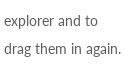explorer and to drag them in again.